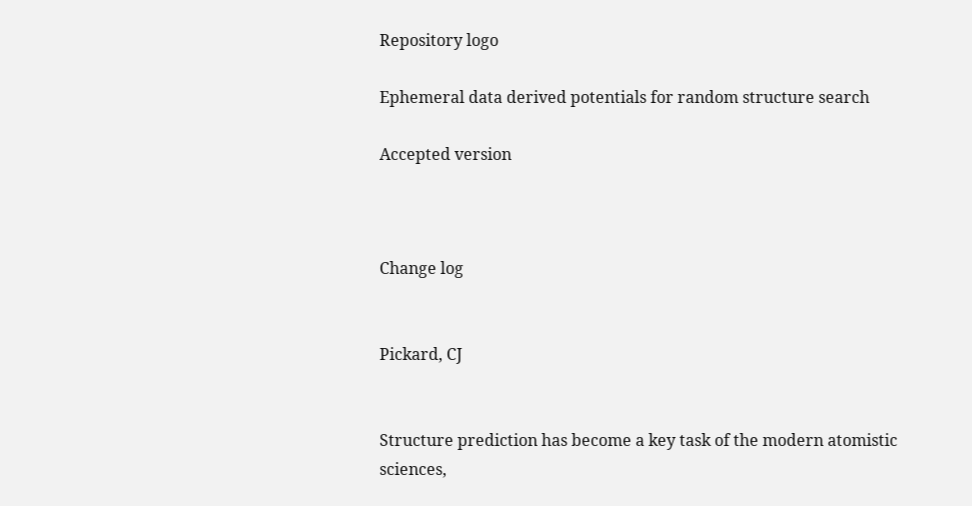Repository logo

Ephemeral data derived potentials for random structure search

Accepted version



Change log


Pickard, CJ


Structure prediction has become a key task of the modern atomistic sciences,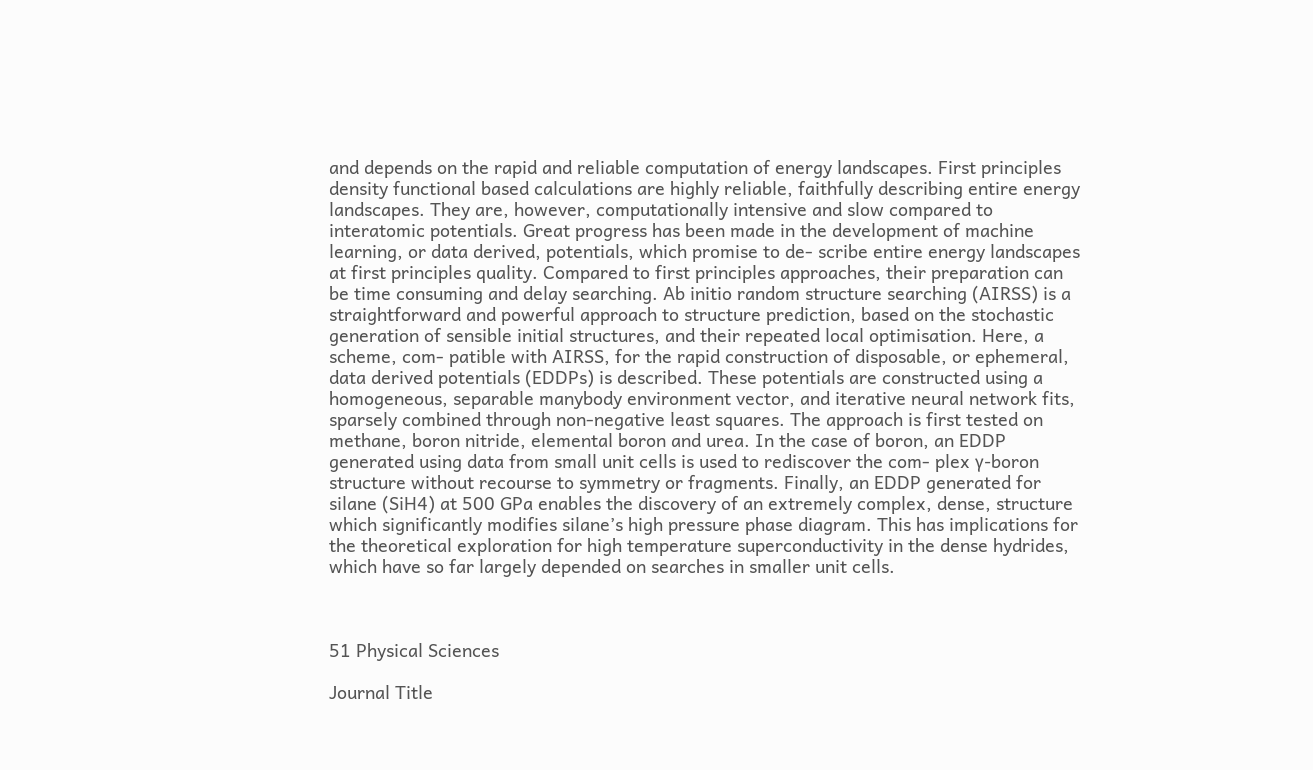and depends on the rapid and reliable computation of energy landscapes. First principles density functional based calculations are highly reliable, faithfully describing entire energy landscapes. They are, however, computationally intensive and slow compared to interatomic potentials. Great progress has been made in the development of machine learning, or data derived, potentials, which promise to de- scribe entire energy landscapes at first principles quality. Compared to first principles approaches, their preparation can be time consuming and delay searching. Ab initio random structure searching (AIRSS) is a straightforward and powerful approach to structure prediction, based on the stochastic generation of sensible initial structures, and their repeated local optimisation. Here, a scheme, com- patible with AIRSS, for the rapid construction of disposable, or ephemeral, data derived potentials (EDDPs) is described. These potentials are constructed using a homogeneous, separable manybody environment vector, and iterative neural network fits, sparsely combined through non-negative least squares. The approach is first tested on methane, boron nitride, elemental boron and urea. In the case of boron, an EDDP generated using data from small unit cells is used to rediscover the com- plex γ-boron structure without recourse to symmetry or fragments. Finally, an EDDP generated for silane (SiH4) at 500 GPa enables the discovery of an extremely complex, dense, structure which significantly modifies silane’s high pressure phase diagram. This has implications for the theoretical exploration for high temperature superconductivity in the dense hydrides, which have so far largely depended on searches in smaller unit cells.



51 Physical Sciences

Journal Title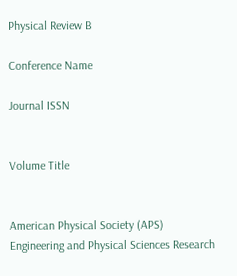Physical Review B

Conference Name

Journal ISSN


Volume Title


American Physical Society (APS)
Engineering and Physical Sciences Research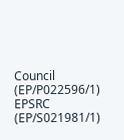Council (EP/P022596/1)
EPSRC (EP/S021981/1)